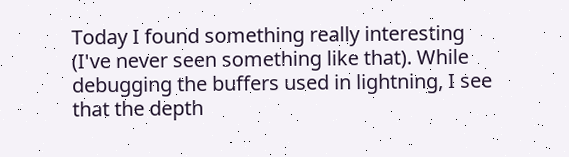Today I found something really interesting (I've never seen something like that). While debugging the buffers used in lightning, I see that the depth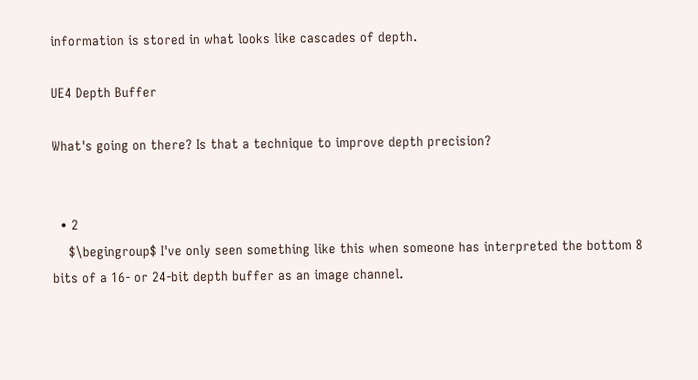information is stored in what looks like cascades of depth.

UE4 Depth Buffer

What's going on there? Is that a technique to improve depth precision?


  • 2
    $\begingroup$ I've only seen something like this when someone has interpreted the bottom 8 bits of a 16- or 24-bit depth buffer as an image channel.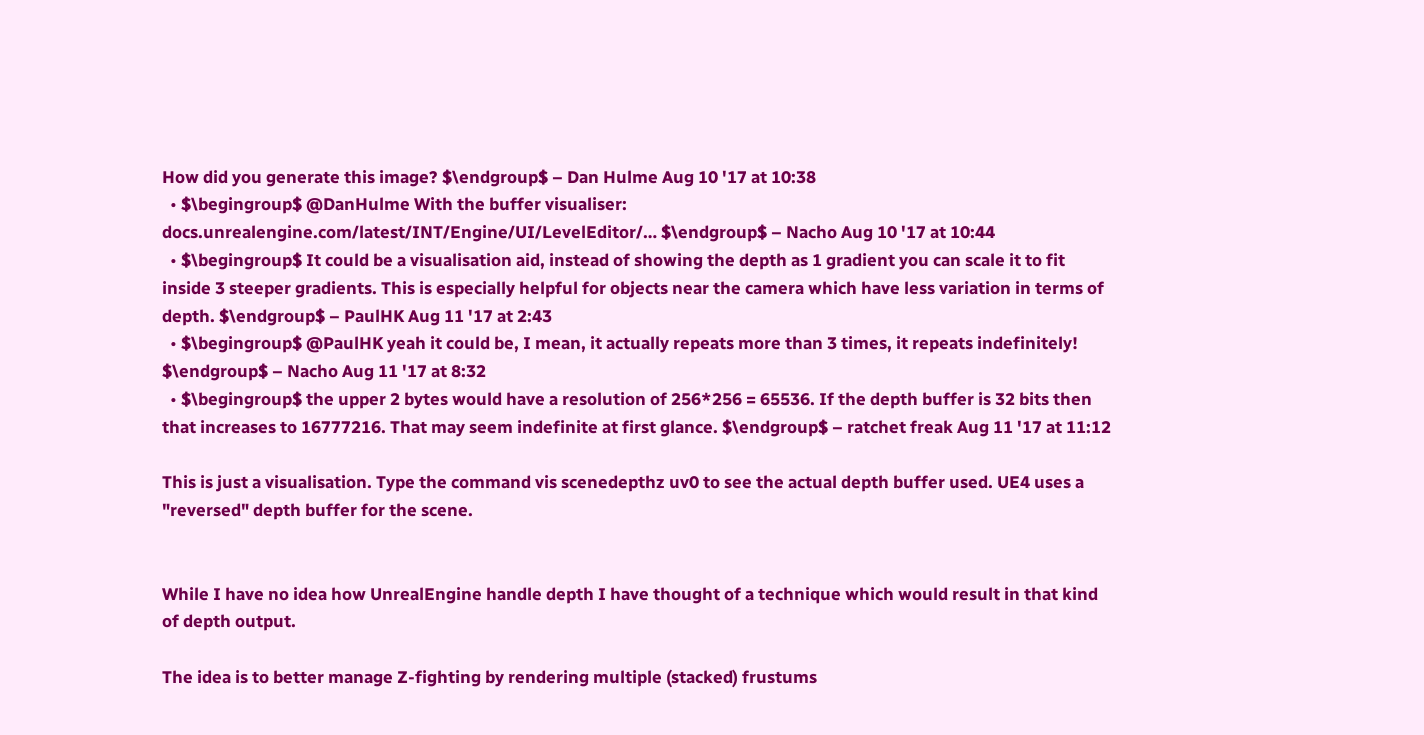How did you generate this image? $\endgroup$ – Dan Hulme Aug 10 '17 at 10:38
  • $\begingroup$ @DanHulme With the buffer visualiser: docs.unrealengine.com/latest/INT/Engine/UI/LevelEditor/… $\endgroup$ – Nacho Aug 10 '17 at 10:44
  • $\begingroup$ It could be a visualisation aid, instead of showing the depth as 1 gradient you can scale it to fit inside 3 steeper gradients. This is especially helpful for objects near the camera which have less variation in terms of depth. $\endgroup$ – PaulHK Aug 11 '17 at 2:43
  • $\begingroup$ @PaulHK yeah it could be, I mean, it actually repeats more than 3 times, it repeats indefinitely! $\endgroup$ – Nacho Aug 11 '17 at 8:32
  • $\begingroup$ the upper 2 bytes would have a resolution of 256*256 = 65536. If the depth buffer is 32 bits then that increases to 16777216. That may seem indefinite at first glance. $\endgroup$ – ratchet freak Aug 11 '17 at 11:12

This is just a visualisation. Type the command vis scenedepthz uv0 to see the actual depth buffer used. UE4 uses a "reversed" depth buffer for the scene.


While I have no idea how UnrealEngine handle depth I have thought of a technique which would result in that kind of depth output.

The idea is to better manage Z-fighting by rendering multiple (stacked) frustums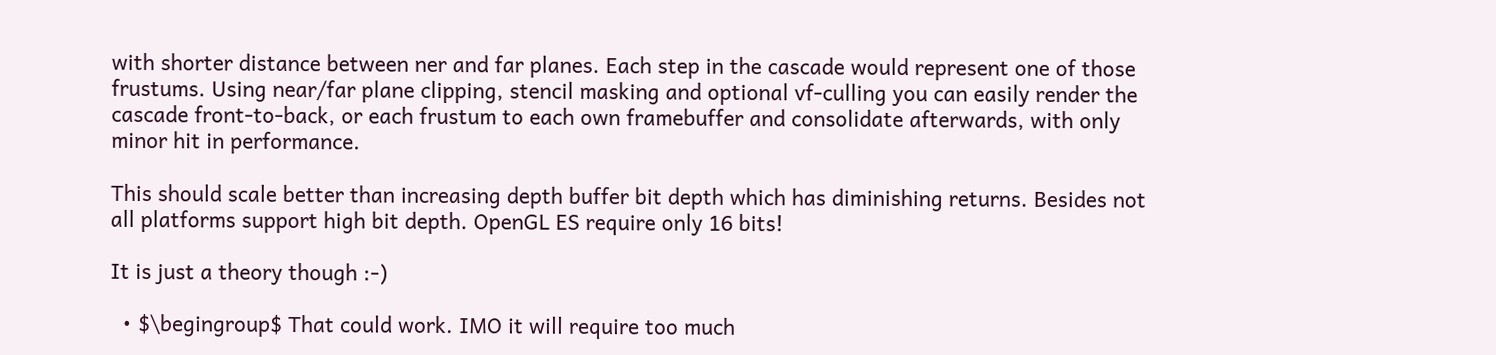with shorter distance between ner and far planes. Each step in the cascade would represent one of those frustums. Using near/far plane clipping, stencil masking and optional vf-culling you can easily render the cascade front-to-back, or each frustum to each own framebuffer and consolidate afterwards, with only minor hit in performance.

This should scale better than increasing depth buffer bit depth which has diminishing returns. Besides not all platforms support high bit depth. OpenGL ES require only 16 bits!

It is just a theory though :-)

  • $\begingroup$ That could work. IMO it will require too much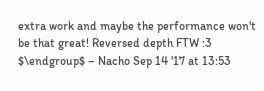extra work and maybe the performance won't be that great! Reversed depth FTW :3 $\endgroup$ – Nacho Sep 14 '17 at 13:53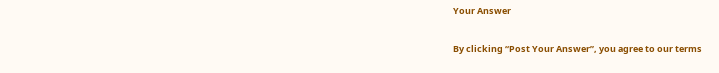Your Answer

By clicking “Post Your Answer”, you agree to our terms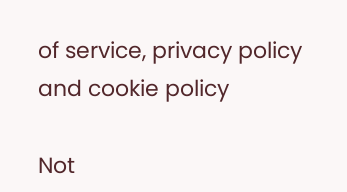of service, privacy policy and cookie policy

Not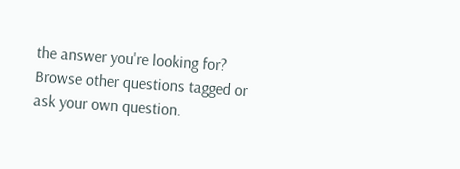the answer you're looking for? Browse other questions tagged or ask your own question.